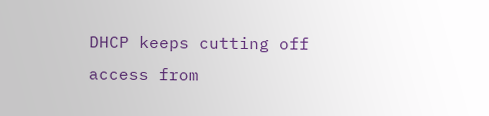DHCP keeps cutting off access from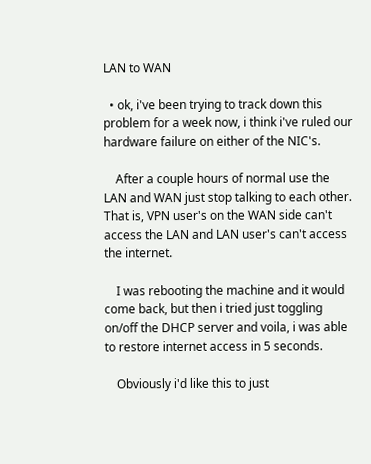LAN to WAN

  • ok, i've been trying to track down this problem for a week now, i think i've ruled our hardware failure on either of the NIC's.

    After a couple hours of normal use the LAN and WAN just stop talking to each other. That is, VPN user's on the WAN side can't access the LAN and LAN user's can't access the internet.

    I was rebooting the machine and it would come back, but then i tried just toggling on/off the DHCP server and voila, i was able to restore internet access in 5 seconds.

    Obviously i'd like this to just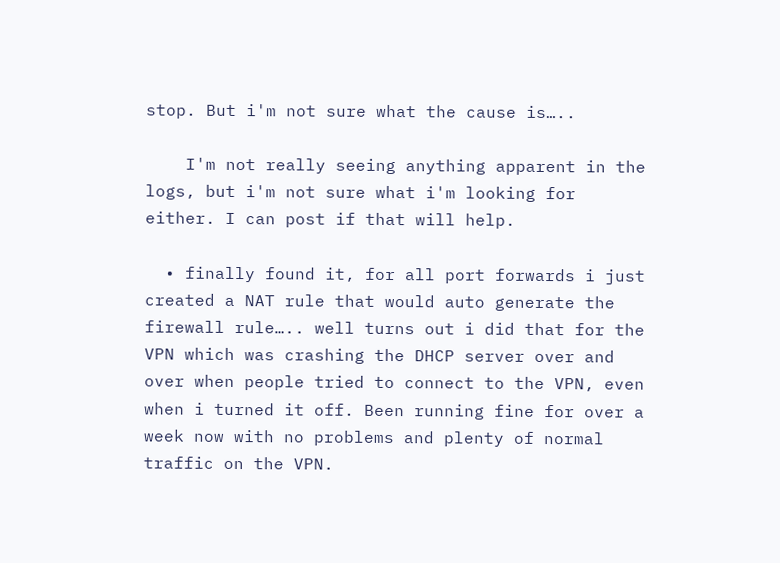stop. But i'm not sure what the cause is…..

    I'm not really seeing anything apparent in the logs, but i'm not sure what i'm looking for either. I can post if that will help.

  • finally found it, for all port forwards i just created a NAT rule that would auto generate the firewall rule….. well turns out i did that for the VPN which was crashing the DHCP server over and over when people tried to connect to the VPN, even when i turned it off. Been running fine for over a week now with no problems and plenty of normal traffic on the VPN.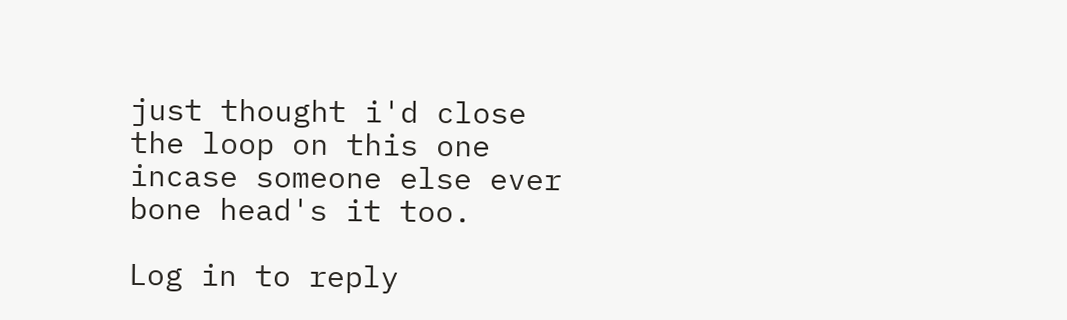just thought i'd close the loop on this one incase someone else ever bone head's it too.

Log in to reply